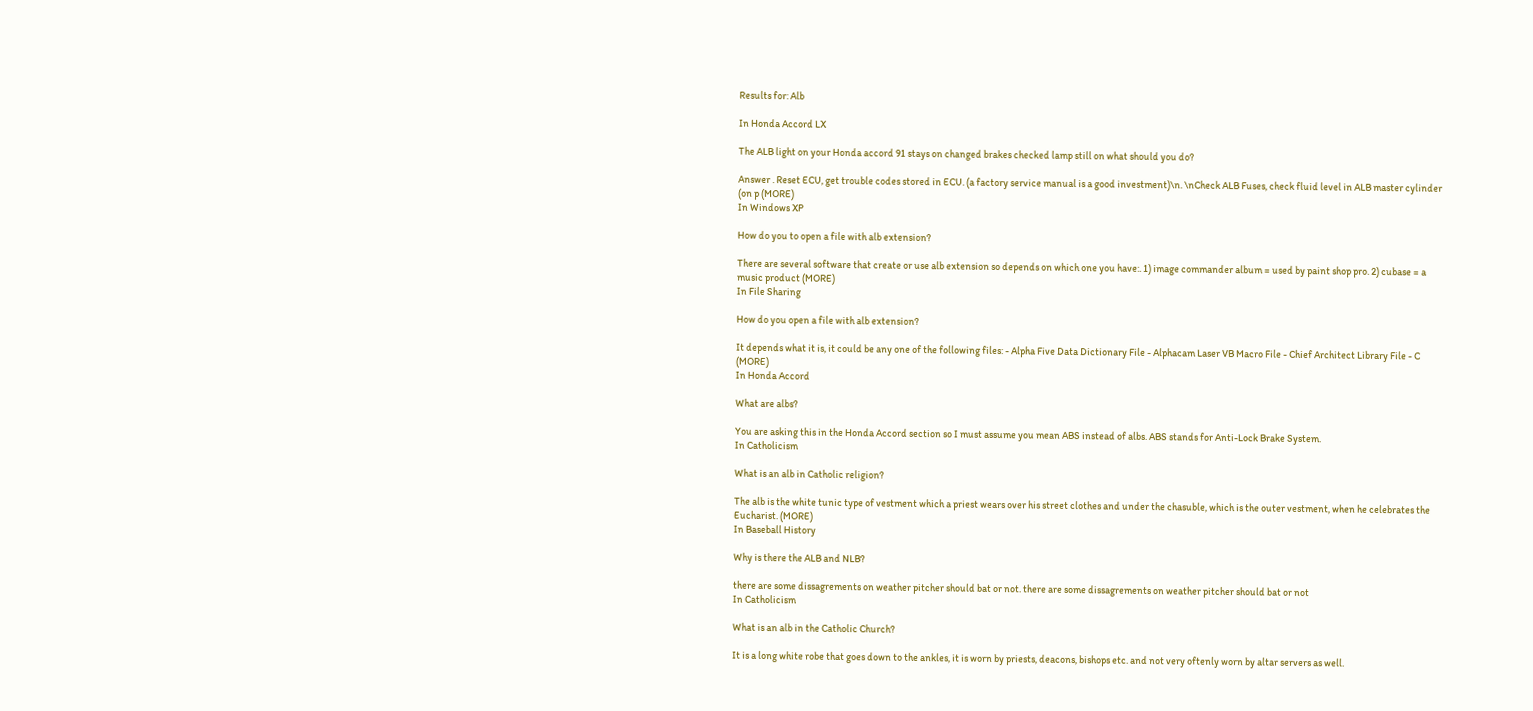Results for: Alb

In Honda Accord LX

The ALB light on your Honda accord 91 stays on changed brakes checked lamp still on what should you do?

Answer . Reset ECU, get trouble codes stored in ECU. (a factory service manual is a good investment)\n. \nCheck ALB Fuses, check fluid level in ALB master cylinder (on p (MORE)
In Windows XP

How do you to open a file with alb extension?

There are several software that create or use alb extension so depends on which one you have:. 1) image commander album = used by paint shop pro. 2) cubase = a music product (MORE)
In File Sharing

How do you open a file with alb extension?

It depends what it is, it could be any one of the following files: - Alpha Five Data Dictionary File - Alphacam Laser VB Macro File - Chief Architect Library File - C (MORE)
In Honda Accord

What are albs?

You are asking this in the Honda Accord section so I must assume you mean ABS instead of albs. ABS stands for Anti-Lock Brake System.
In Catholicism

What is an alb in Catholic religion?

The alb is the white tunic type of vestment which a priest wears over his street clothes and under the chasuble, which is the outer vestment, when he celebrates the Eucharist. (MORE)
In Baseball History

Why is there the ALB and NLB?

there are some dissagrements on weather pitcher should bat or not. there are some dissagrements on weather pitcher should bat or not
In Catholicism

What is an alb in the Catholic Church?

It is a long white robe that goes down to the ankles, it is worn by priests, deacons, bishops etc. and not very oftenly worn by altar servers as well.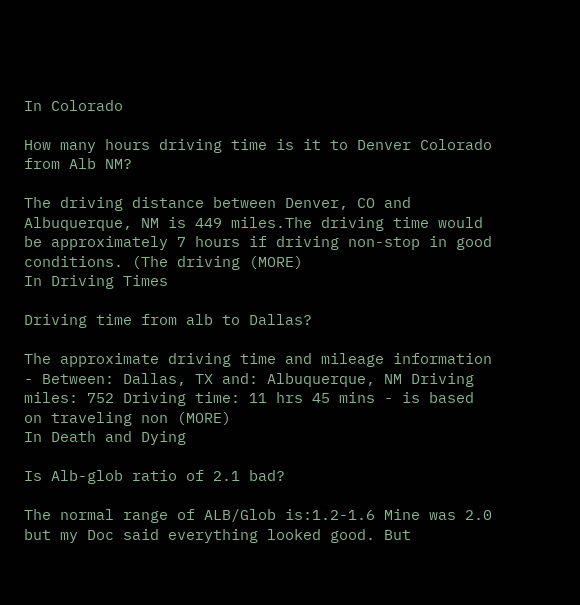In Colorado

How many hours driving time is it to Denver Colorado from Alb NM?

The driving distance between Denver, CO and Albuquerque, NM is 449 miles.The driving time would be approximately 7 hours if driving non-stop in good conditions. (The driving (MORE)
In Driving Times

Driving time from alb to Dallas?

The approximate driving time and mileage information - Between: Dallas, TX and: Albuquerque, NM Driving miles: 752 Driving time: 11 hrs 45 mins - is based on traveling non (MORE)
In Death and Dying

Is Alb-glob ratio of 2.1 bad?

The normal range of ALB/Glob is:1.2-1.6 Mine was 2.0 but my Doc said everything looked good. But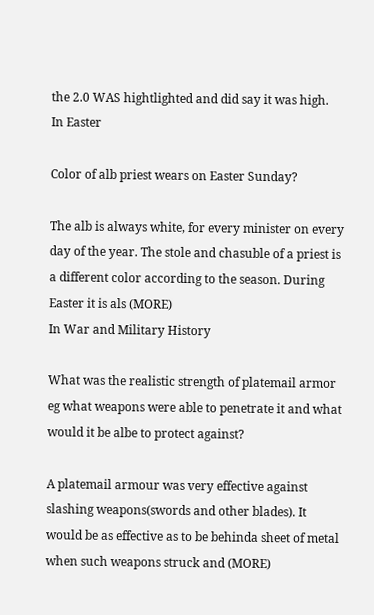the 2.0 WAS hightlighted and did say it was high.
In Easter

Color of alb priest wears on Easter Sunday?

The alb is always white, for every minister on every day of the year. The stole and chasuble of a priest is a different color according to the season. During Easter it is als (MORE)
In War and Military History

What was the realistic strength of platemail armor eg what weapons were able to penetrate it and what would it be albe to protect against?

A platemail armour was very effective against slashing weapons(swords and other blades). It would be as effective as to be behinda sheet of metal when such weapons struck and (MORE)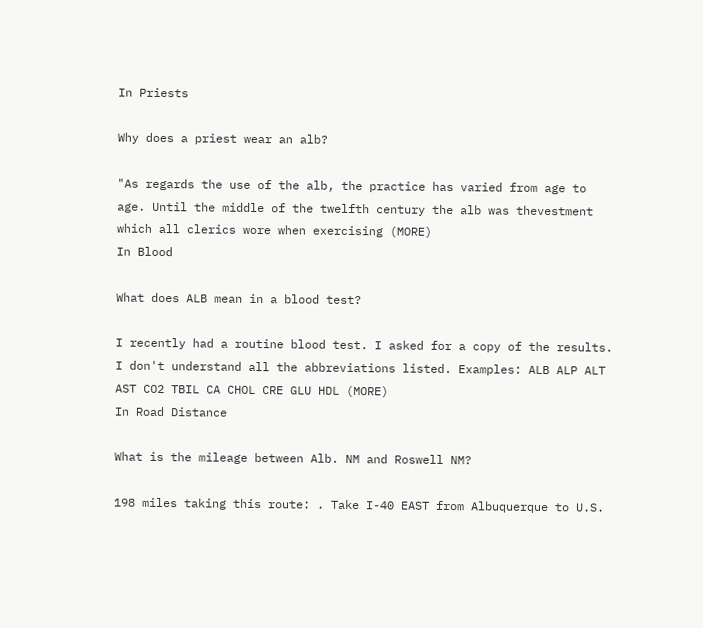In Priests

Why does a priest wear an alb?

"As regards the use of the alb, the practice has varied from age to age. Until the middle of the twelfth century the alb was thevestment which all clerics wore when exercising (MORE)
In Blood

What does ALB mean in a blood test?

I recently had a routine blood test. I asked for a copy of the results. I don't understand all the abbreviations listed. Examples: ALB ALP ALT AST CO2 TBIL CA CHOL CRE GLU HDL (MORE)
In Road Distance

What is the mileage between Alb. NM and Roswell NM?

198 miles taking this route: . Take I-40 EAST from Albuquerque to U.S.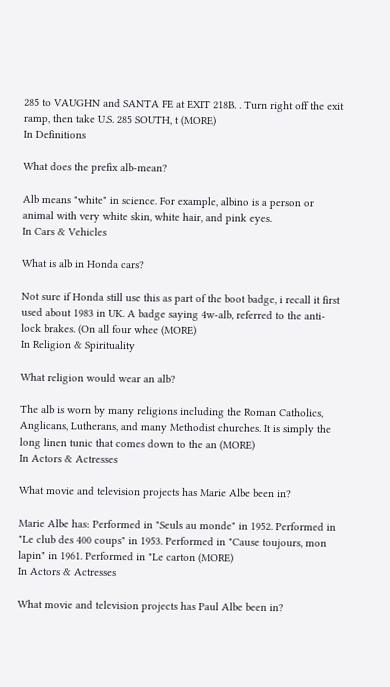285 to VAUGHN and SANTA FE at EXIT 218B. . Turn right off the exit ramp, then take U.S. 285 SOUTH, t (MORE)
In Definitions

What does the prefix alb-mean?

Alb means "white" in science. For example, albino is a person or animal with very white skin, white hair, and pink eyes.
In Cars & Vehicles

What is alb in Honda cars?

Not sure if Honda still use this as part of the boot badge, i recall it first used about 1983 in UK. A badge saying 4w-alb, referred to the anti-lock brakes. (On all four whee (MORE)
In Religion & Spirituality

What religion would wear an alb?

The alb is worn by many religions including the Roman Catholics, Anglicans, Lutherans, and many Methodist churches. It is simply the long linen tunic that comes down to the an (MORE)
In Actors & Actresses

What movie and television projects has Marie Albe been in?

Marie Albe has: Performed in "Seuls au monde" in 1952. Performed in "Le club des 400 coups" in 1953. Performed in "Cause toujours, mon lapin" in 1961. Performed in "Le carton (MORE)
In Actors & Actresses

What movie and television projects has Paul Albe been in?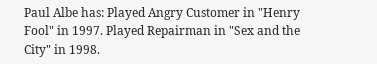Paul Albe has: Played Angry Customer in "Henry Fool" in 1997. Played Repairman in "Sex and the City" in 1998.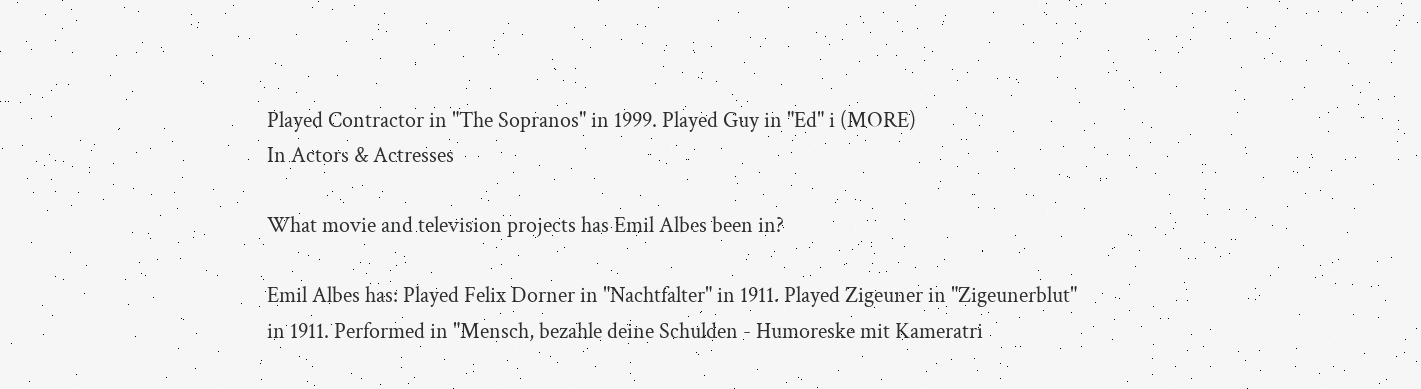Played Contractor in "The Sopranos" in 1999. Played Guy in "Ed" i (MORE)
In Actors & Actresses

What movie and television projects has Emil Albes been in?

Emil Albes has: Played Felix Dorner in "Nachtfalter" in 1911. Played Zigeuner in "Zigeunerblut" in 1911. Performed in "Mensch, bezahle deine Schulden - Humoreske mit Kameratri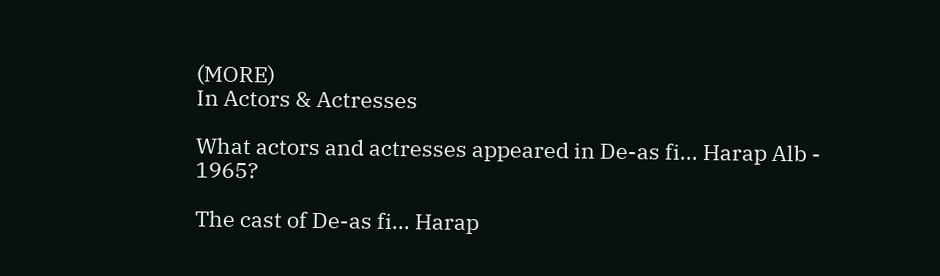(MORE)
In Actors & Actresses

What actors and actresses appeared in De-as fi... Harap Alb - 1965?

The cast of De-as fi... Harap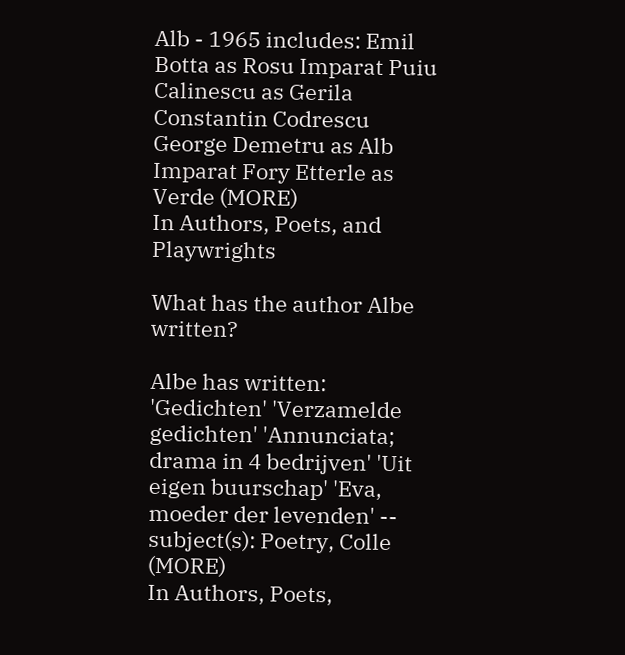Alb - 1965 includes: Emil Botta as Rosu Imparat Puiu Calinescu as Gerila Constantin Codrescu George Demetru as Alb Imparat Fory Etterle as Verde (MORE)
In Authors, Poets, and Playwrights

What has the author Albe written?

Albe has written: 'Gedichten' 'Verzamelde gedichten' 'Annunciata; drama in 4 bedrijven' 'Uit eigen buurschap' 'Eva, moeder der levenden' -- subject(s): Poetry, Colle (MORE)
In Authors, Poets,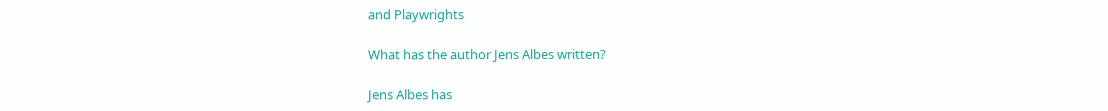and Playwrights

What has the author Jens Albes written?

Jens Albes has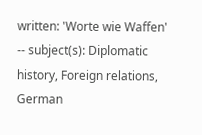written: 'Worte wie Waffen' -- subject(s): Diplomatic history, Foreign relations, German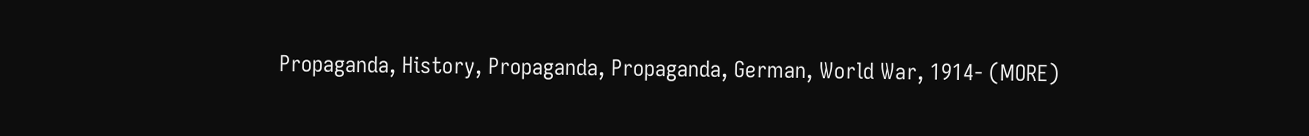Propaganda, History, Propaganda, Propaganda, German, World War, 1914- (MORE)